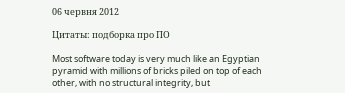06 червня 2012

Цитаты: подборка про ПО

Most software today is very much like an Egyptian pyramid with millions of bricks piled on top of each other, with no structural integrity, but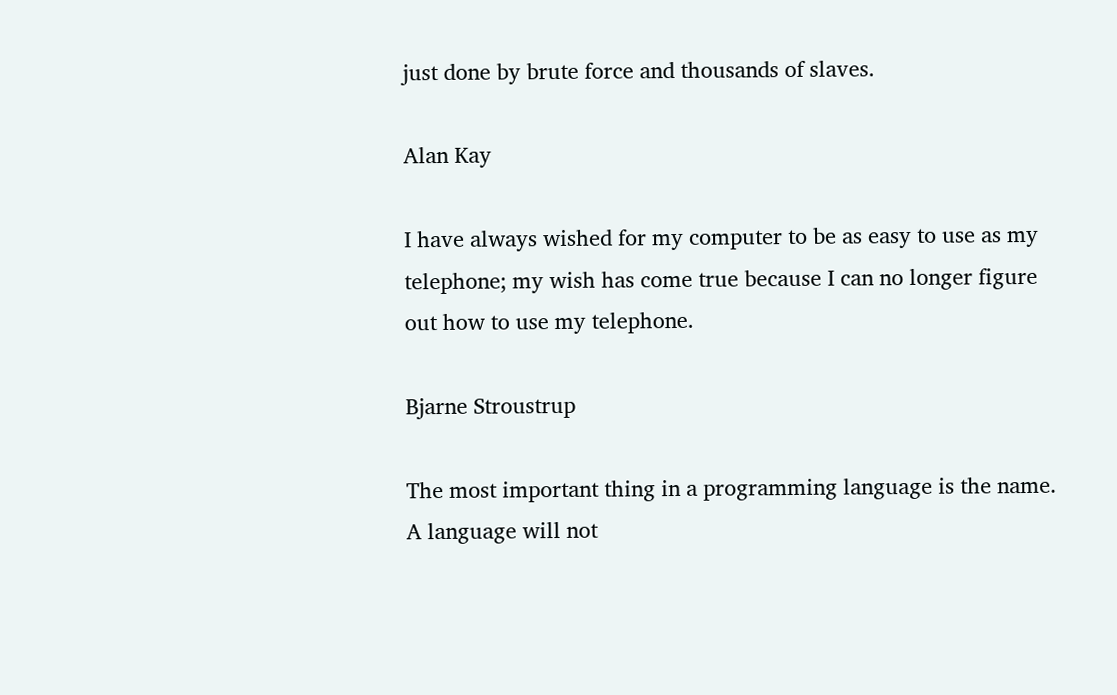just done by brute force and thousands of slaves.

Alan Kay

I have always wished for my computer to be as easy to use as my telephone; my wish has come true because I can no longer figure out how to use my telephone.

Bjarne Stroustrup

The most important thing in a programming language is the name. A language will not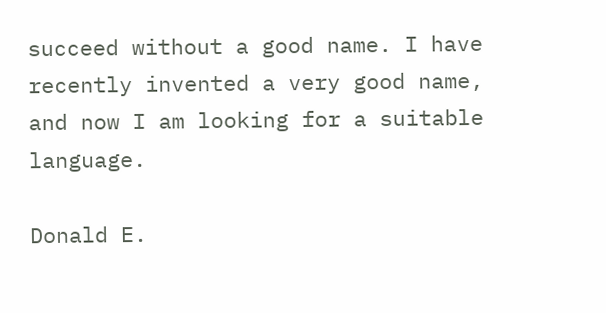succeed without a good name. I have recently invented a very good name, and now I am looking for a suitable language.

Donald E.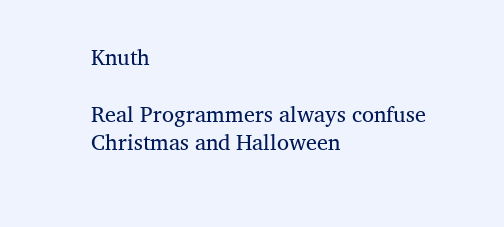Knuth

Real Programmers always confuse Christmas and Halloween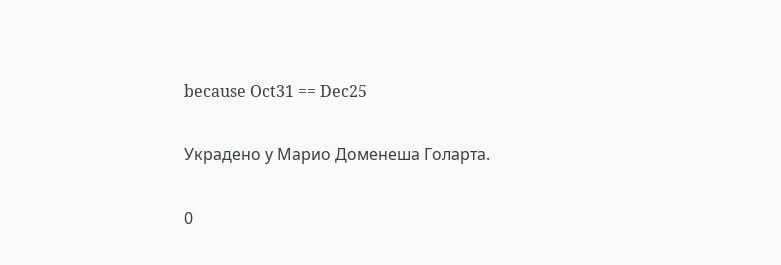because Oct31 == Dec25

Украдено у Марио Доменеша Голарта.

0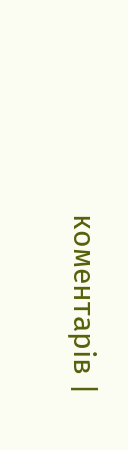коментарів |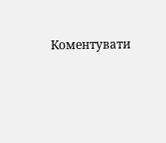Коментувати